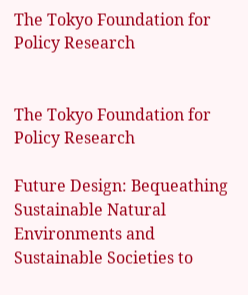The Tokyo Foundation for Policy Research


The Tokyo Foundation for Policy Research

Future Design: Bequeathing Sustainable Natural Environments and Sustainable Societies to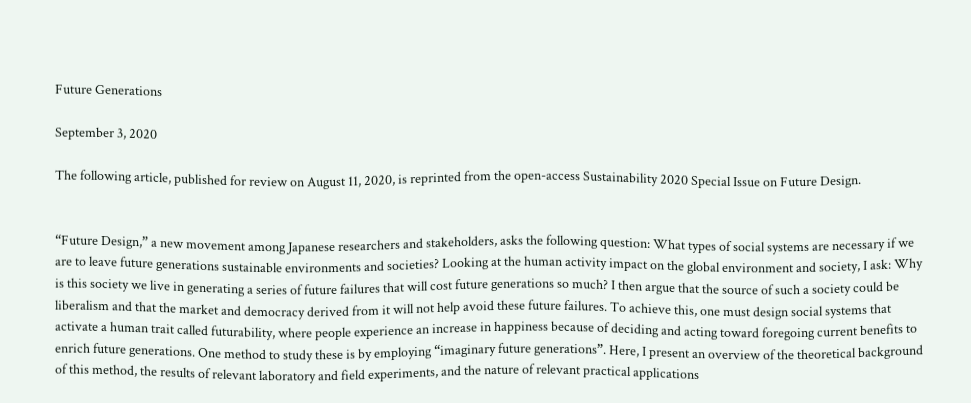Future Generations

September 3, 2020

The following article, published for review on August 11, 2020, is reprinted from the open-access Sustainability 2020 Special Issue on Future Design.


“Future Design,” a new movement among Japanese researchers and stakeholders, asks the following question: What types of social systems are necessary if we are to leave future generations sustainable environments and societies? Looking at the human activity impact on the global environment and society, I ask: Why is this society we live in generating a series of future failures that will cost future generations so much? I then argue that the source of such a society could be liberalism and that the market and democracy derived from it will not help avoid these future failures. To achieve this, one must design social systems that activate a human trait called futurability, where people experience an increase in happiness because of deciding and acting toward foregoing current benefits to enrich future generations. One method to study these is by employing “imaginary future generations”. Here, I present an overview of the theoretical background of this method, the results of relevant laboratory and field experiments, and the nature of relevant practical applications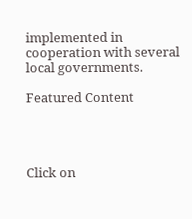implemented in cooperation with several local governments.

Featured Content




Click on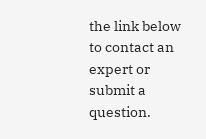the link below to contact an expert or submit a question.